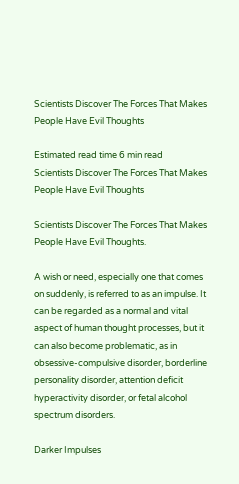Scientists Discover The Forces That Makes People Have Evil Thoughts

Estimated read time 6 min read
Scientists Discover The Forces That Makes People Have Evil Thoughts

Scientists Discover The Forces That Makes People Have Evil Thoughts.

A wish or need, especially one that comes on suddenly, is referred to as an impulse. It can be regarded as a normal and vital aspect of human thought processes, but it can also become problematic, as in obsessive-compulsive disorder, borderline personality disorder, attention deficit hyperactivity disorder, or fetal alcohol spectrum disorders.

Darker Impulses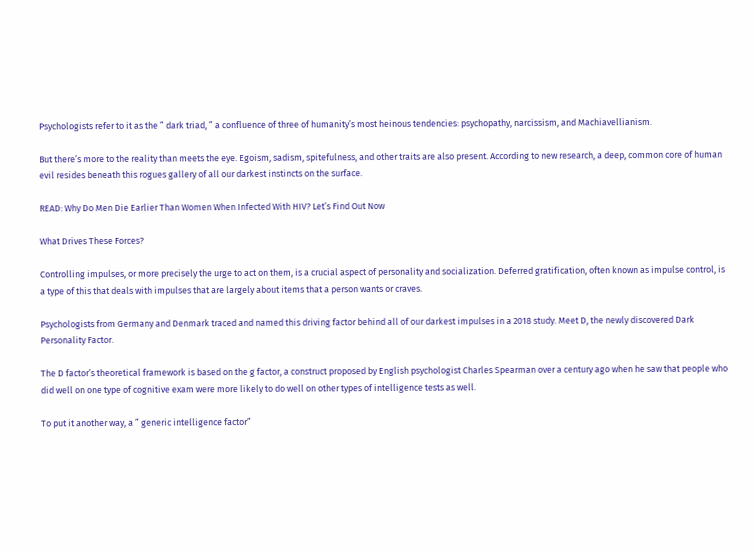Psychologists refer to it as the ” dark triad, ” a confluence of three of humanity’s most heinous tendencies: psychopathy, narcissism, and Machiavellianism.

But there’s more to the reality than meets the eye. Egoism, sadism, spitefulness, and other traits are also present. According to new research, a deep, common core of human evil resides beneath this rogues gallery of all our darkest instincts on the surface.

READ: Why Do Men Die Earlier Than Women When Infected With HIV? Let’s Find Out Now

What Drives These Forces?

Controlling impulses, or more precisely the urge to act on them, is a crucial aspect of personality and socialization. Deferred gratification, often known as impulse control, is a type of this that deals with impulses that are largely about items that a person wants or craves.

Psychologists from Germany and Denmark traced and named this driving factor behind all of our darkest impulses in a 2018 study. Meet D, the newly discovered Dark Personality Factor.

The D factor’s theoretical framework is based on the g factor, a construct proposed by English psychologist Charles Spearman over a century ago when he saw that people who did well on one type of cognitive exam were more likely to do well on other types of intelligence tests as well.

To put it another way, a ” generic intelligence factor”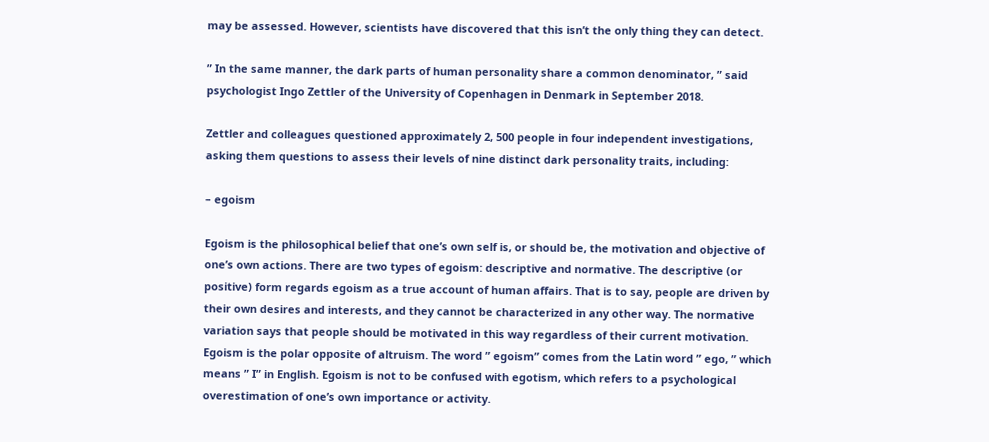may be assessed. However, scientists have discovered that this isn’t the only thing they can detect.

” In the same manner, the dark parts of human personality share a common denominator, ” said psychologist Ingo Zettler of the University of Copenhagen in Denmark in September 2018.

Zettler and colleagues questioned approximately 2, 500 people in four independent investigations, asking them questions to assess their levels of nine distinct dark personality traits, including:

– egoism

Egoism is the philosophical belief that one’s own self is, or should be, the motivation and objective of one’s own actions. There are two types of egoism: descriptive and normative. The descriptive (or positive) form regards egoism as a true account of human affairs. That is to say, people are driven by their own desires and interests, and they cannot be characterized in any other way. The normative variation says that people should be motivated in this way regardless of their current motivation. Egoism is the polar opposite of altruism. The word ” egoism” comes from the Latin word ” ego, ” which means ” I” in English. Egoism is not to be confused with egotism, which refers to a psychological overestimation of one’s own importance or activity.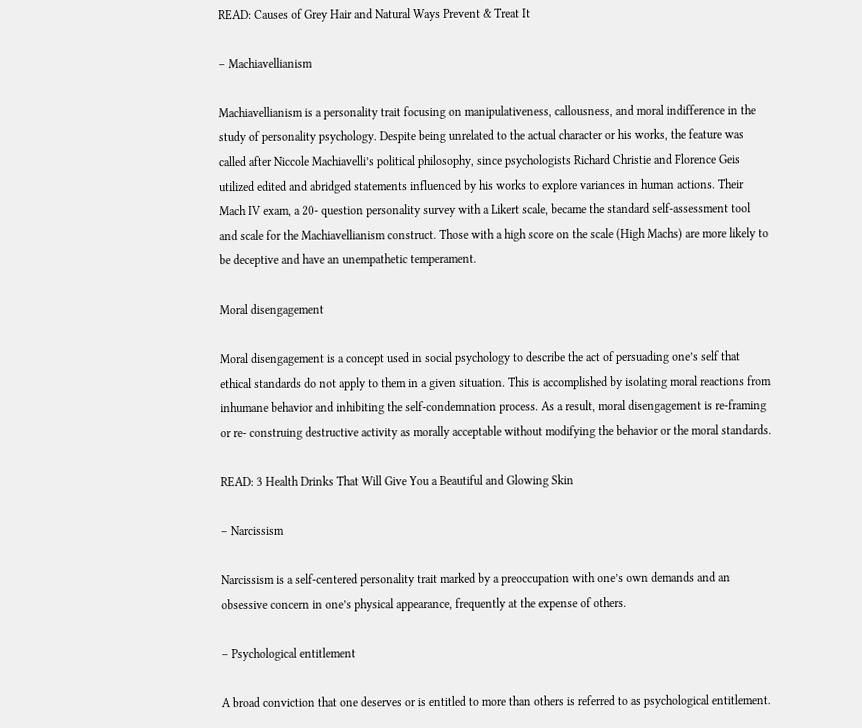READ: Causes of Grey Hair and Natural Ways Prevent & Treat It

– Machiavellianism

Machiavellianism is a personality trait focusing on manipulativeness, callousness, and moral indifference in the study of personality psychology. Despite being unrelated to the actual character or his works, the feature was called after Niccole Machiavelli’s political philosophy, since psychologists Richard Christie and Florence Geis utilized edited and abridged statements influenced by his works to explore variances in human actions. Their Mach IV exam, a 20- question personality survey with a Likert scale, became the standard self-assessment tool and scale for the Machiavellianism construct. Those with a high score on the scale (High Machs) are more likely to be deceptive and have an unempathetic temperament.

Moral disengagement

Moral disengagement is a concept used in social psychology to describe the act of persuading one’s self that ethical standards do not apply to them in a given situation. This is accomplished by isolating moral reactions from inhumane behavior and inhibiting the self-condemnation process. As a result, moral disengagement is re-framing or re- construing destructive activity as morally acceptable without modifying the behavior or the moral standards.

READ: 3 Health Drinks That Will Give You a Beautiful and Glowing Skin

– Narcissism

Narcissism is a self-centered personality trait marked by a preoccupation with one’s own demands and an obsessive concern in one’s physical appearance, frequently at the expense of others.

– Psychological entitlement

A broad conviction that one deserves or is entitled to more than others is referred to as psychological entitlement.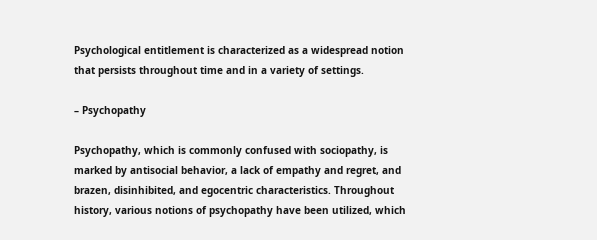Psychological entitlement is characterized as a widespread notion that persists throughout time and in a variety of settings.

– Psychopathy

Psychopathy, which is commonly confused with sociopathy, is marked by antisocial behavior, a lack of empathy and regret, and brazen, disinhibited, and egocentric characteristics. Throughout history, various notions of psychopathy have been utilized, which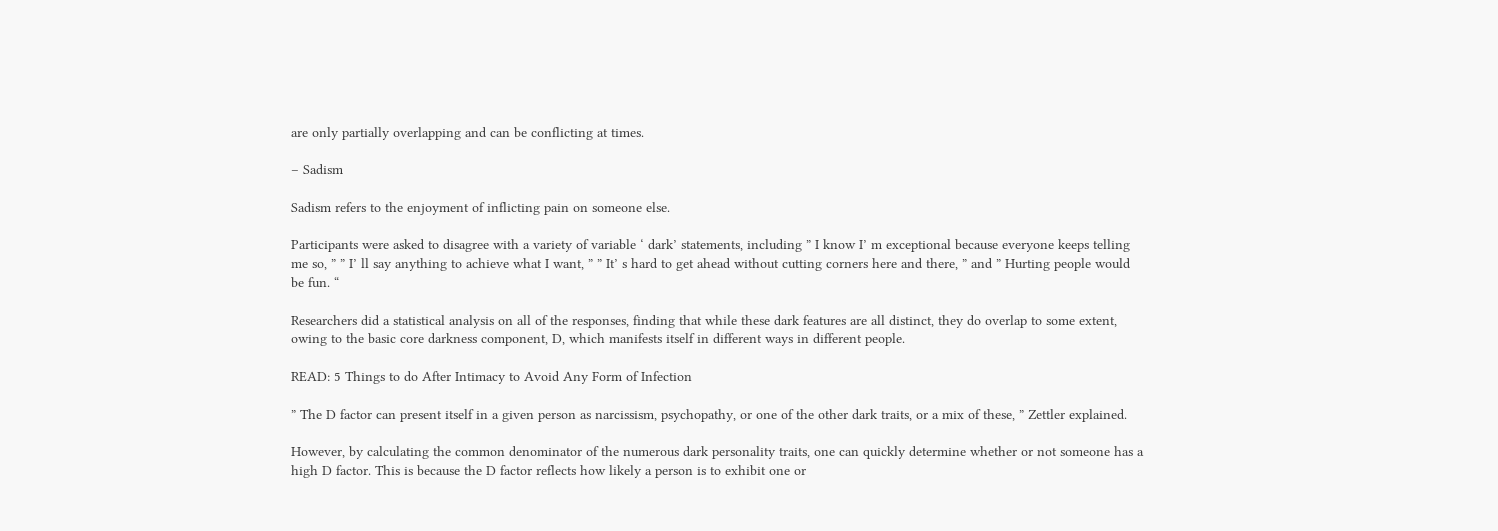are only partially overlapping and can be conflicting at times.

– Sadism

Sadism refers to the enjoyment of inflicting pain on someone else.

Participants were asked to disagree with a variety of variable ‘ dark’ statements, including ” I know I’ m exceptional because everyone keeps telling me so, ” ” I’ ll say anything to achieve what I want, ” ” It’ s hard to get ahead without cutting corners here and there, ” and ” Hurting people would be fun. “

Researchers did a statistical analysis on all of the responses, finding that while these dark features are all distinct, they do overlap to some extent, owing to the basic core darkness component, D, which manifests itself in different ways in different people.

READ: 5 Things to do After Intimacy to Avoid Any Form of Infection

” The D factor can present itself in a given person as narcissism, psychopathy, or one of the other dark traits, or a mix of these, ” Zettler explained.

However, by calculating the common denominator of the numerous dark personality traits, one can quickly determine whether or not someone has a high D factor. This is because the D factor reflects how likely a person is to exhibit one or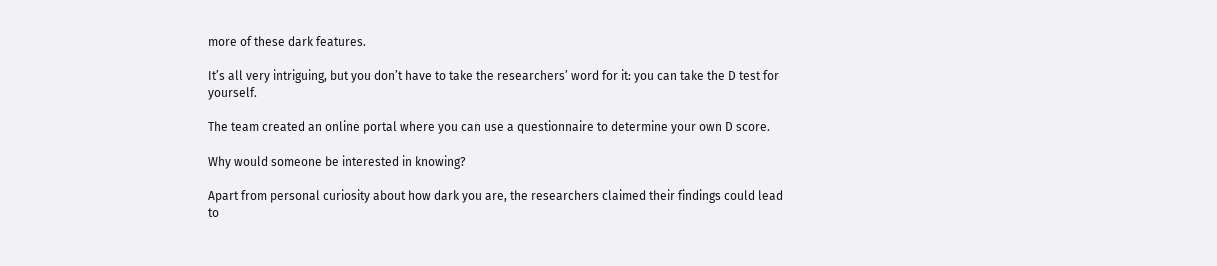more of these dark features.

It’s all very intriguing, but you don’t have to take the researchers’ word for it: you can take the D test for yourself.

The team created an online portal where you can use a questionnaire to determine your own D score.

Why would someone be interested in knowing?

Apart from personal curiosity about how dark you are, the researchers claimed their findings could lead to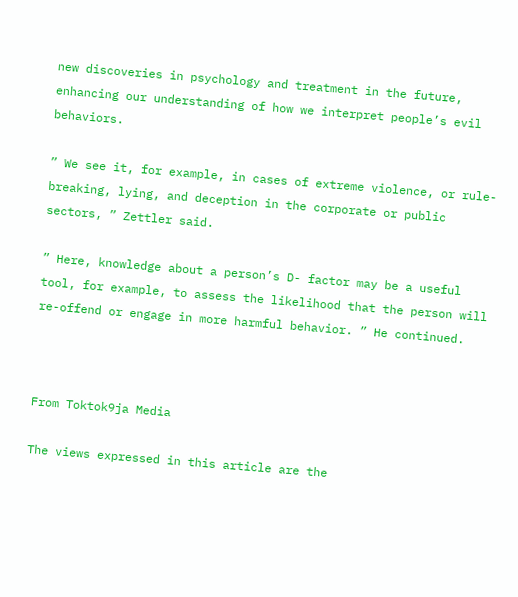new discoveries in psychology and treatment in the future, enhancing our understanding of how we interpret people’s evil behaviors.

” We see it, for example, in cases of extreme violence, or rule-breaking, lying, and deception in the corporate or public sectors, ” Zettler said.

” Here, knowledge about a person’s D- factor may be a useful tool, for example, to assess the likelihood that the person will re-offend or engage in more harmful behavior. ” He continued.



From Toktok9ja Media

The views expressed in this article are the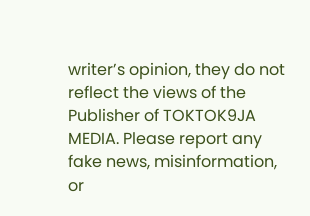writer’s opinion, they do not reflect the views of the Publisher of TOKTOK9JA MEDIA. Please report any fake news, misinformation, or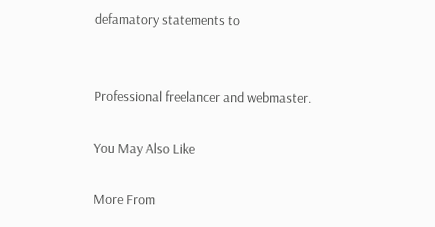defamatory statements to


Professional freelancer and webmaster.

You May Also Like

More From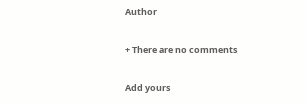Author

+ There are no comments

Add yours